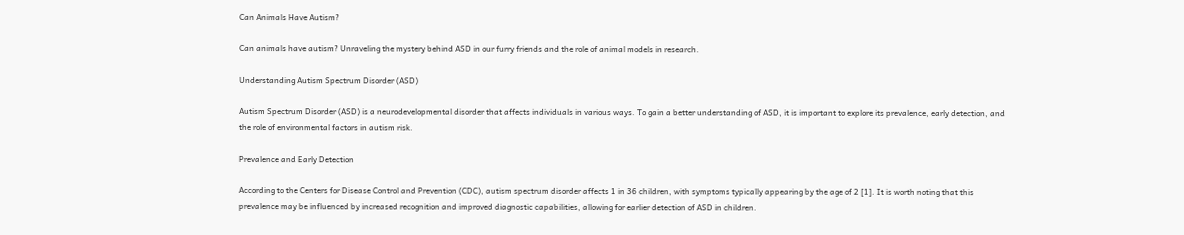Can Animals Have Autism?

Can animals have autism? Unraveling the mystery behind ASD in our furry friends and the role of animal models in research.

Understanding Autism Spectrum Disorder (ASD)

Autism Spectrum Disorder (ASD) is a neurodevelopmental disorder that affects individuals in various ways. To gain a better understanding of ASD, it is important to explore its prevalence, early detection, and the role of environmental factors in autism risk.

Prevalence and Early Detection

According to the Centers for Disease Control and Prevention (CDC), autism spectrum disorder affects 1 in 36 children, with symptoms typically appearing by the age of 2 [1]. It is worth noting that this prevalence may be influenced by increased recognition and improved diagnostic capabilities, allowing for earlier detection of ASD in children.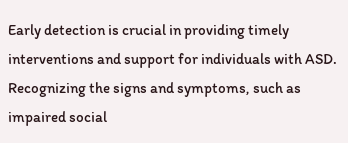Early detection is crucial in providing timely interventions and support for individuals with ASD. Recognizing the signs and symptoms, such as impaired social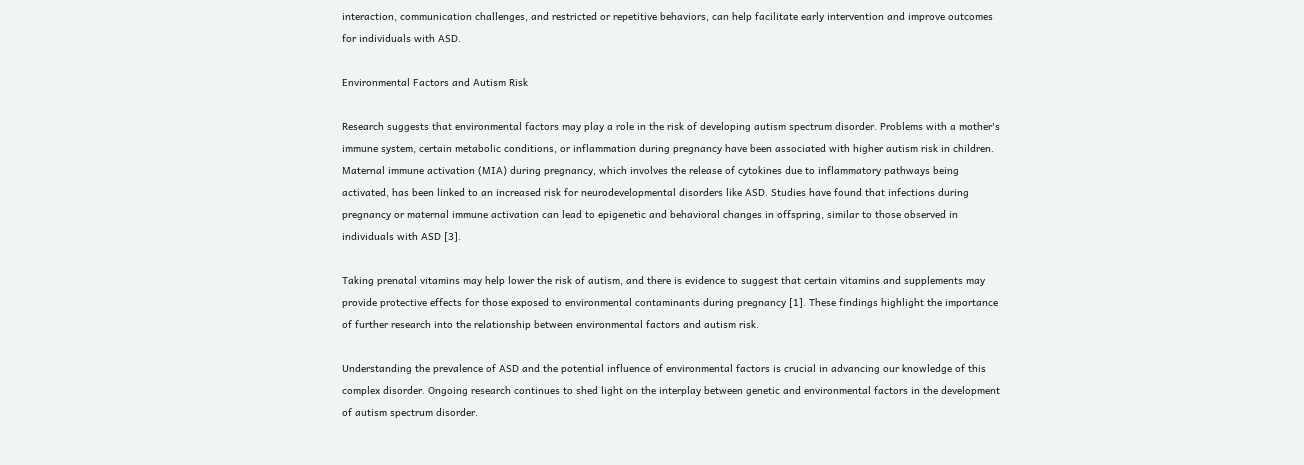interaction, communication challenges, and restricted or repetitive behaviors, can help facilitate early intervention and improve outcomes for individuals with ASD.

Environmental Factors and Autism Risk

Research suggests that environmental factors may play a role in the risk of developing autism spectrum disorder. Problems with a mother's immune system, certain metabolic conditions, or inflammation during pregnancy have been associated with higher autism risk in children. Maternal immune activation (MIA) during pregnancy, which involves the release of cytokines due to inflammatory pathways being activated, has been linked to an increased risk for neurodevelopmental disorders like ASD. Studies have found that infections during pregnancy or maternal immune activation can lead to epigenetic and behavioral changes in offspring, similar to those observed in individuals with ASD [3].

Taking prenatal vitamins may help lower the risk of autism, and there is evidence to suggest that certain vitamins and supplements may provide protective effects for those exposed to environmental contaminants during pregnancy [1]. These findings highlight the importance of further research into the relationship between environmental factors and autism risk.

Understanding the prevalence of ASD and the potential influence of environmental factors is crucial in advancing our knowledge of this complex disorder. Ongoing research continues to shed light on the interplay between genetic and environmental factors in the development of autism spectrum disorder.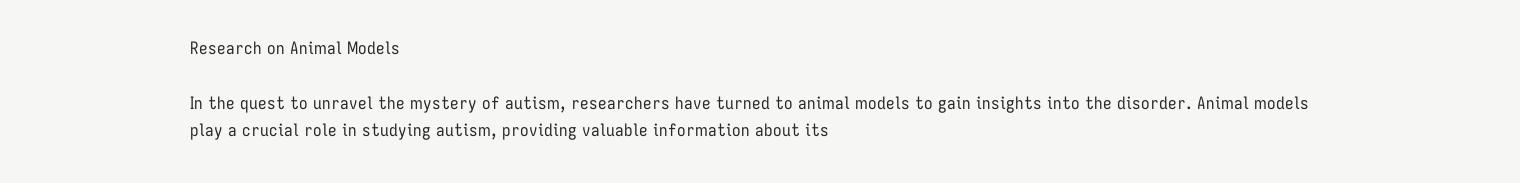Research on Animal Models

In the quest to unravel the mystery of autism, researchers have turned to animal models to gain insights into the disorder. Animal models play a crucial role in studying autism, providing valuable information about its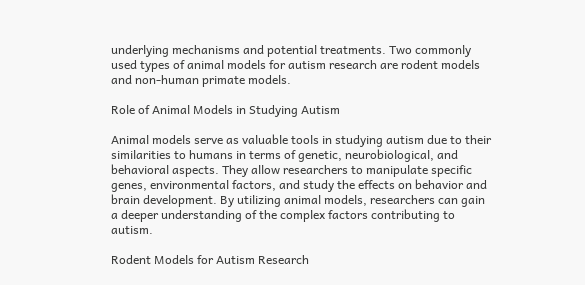underlying mechanisms and potential treatments. Two commonly used types of animal models for autism research are rodent models and non-human primate models.

Role of Animal Models in Studying Autism

Animal models serve as valuable tools in studying autism due to their similarities to humans in terms of genetic, neurobiological, and behavioral aspects. They allow researchers to manipulate specific genes, environmental factors, and study the effects on behavior and brain development. By utilizing animal models, researchers can gain a deeper understanding of the complex factors contributing to autism.

Rodent Models for Autism Research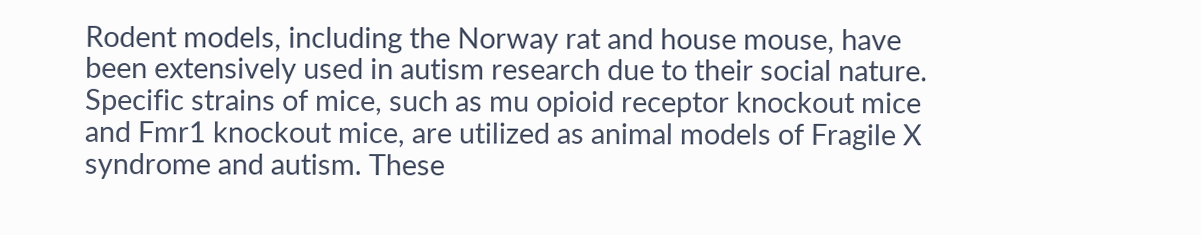Rodent models, including the Norway rat and house mouse, have been extensively used in autism research due to their social nature. Specific strains of mice, such as mu opioid receptor knockout mice and Fmr1 knockout mice, are utilized as animal models of Fragile X syndrome and autism. These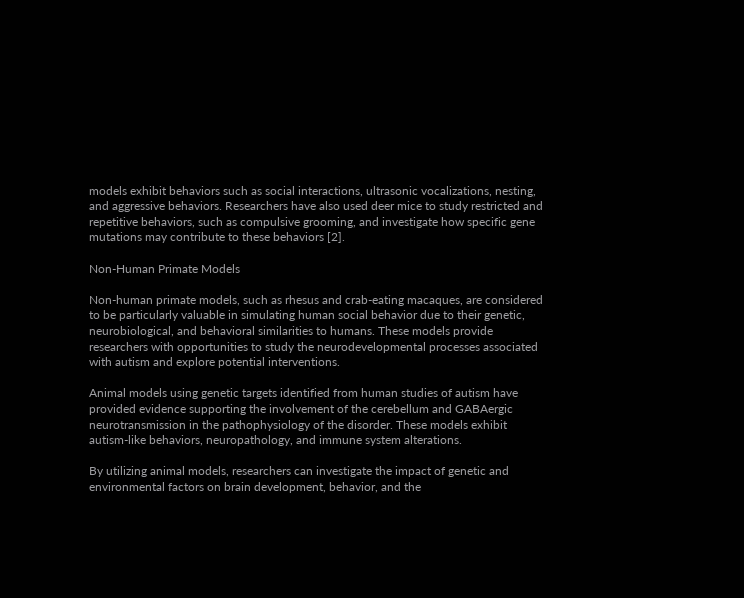models exhibit behaviors such as social interactions, ultrasonic vocalizations, nesting, and aggressive behaviors. Researchers have also used deer mice to study restricted and repetitive behaviors, such as compulsive grooming, and investigate how specific gene mutations may contribute to these behaviors [2].

Non-Human Primate Models

Non-human primate models, such as rhesus and crab-eating macaques, are considered to be particularly valuable in simulating human social behavior due to their genetic, neurobiological, and behavioral similarities to humans. These models provide researchers with opportunities to study the neurodevelopmental processes associated with autism and explore potential interventions.

Animal models using genetic targets identified from human studies of autism have provided evidence supporting the involvement of the cerebellum and GABAergic neurotransmission in the pathophysiology of the disorder. These models exhibit autism-like behaviors, neuropathology, and immune system alterations.

By utilizing animal models, researchers can investigate the impact of genetic and environmental factors on brain development, behavior, and the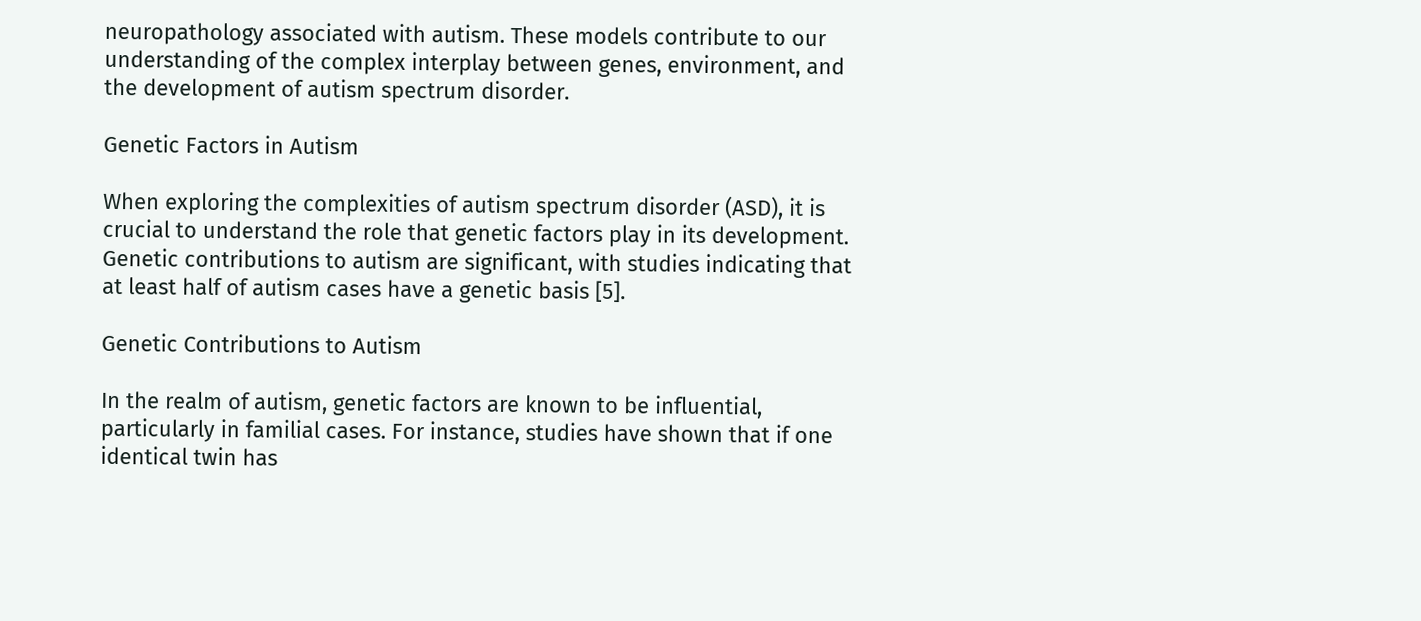neuropathology associated with autism. These models contribute to our understanding of the complex interplay between genes, environment, and the development of autism spectrum disorder.

Genetic Factors in Autism

When exploring the complexities of autism spectrum disorder (ASD), it is crucial to understand the role that genetic factors play in its development. Genetic contributions to autism are significant, with studies indicating that at least half of autism cases have a genetic basis [5].

Genetic Contributions to Autism

In the realm of autism, genetic factors are known to be influential, particularly in familial cases. For instance, studies have shown that if one identical twin has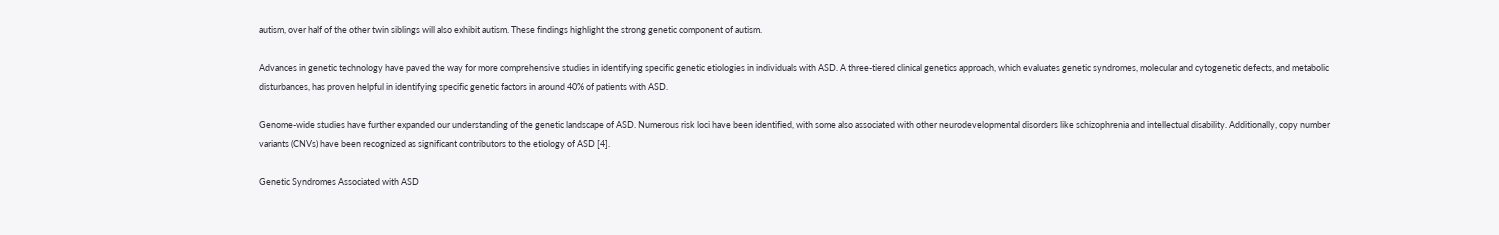autism, over half of the other twin siblings will also exhibit autism. These findings highlight the strong genetic component of autism.

Advances in genetic technology have paved the way for more comprehensive studies in identifying specific genetic etiologies in individuals with ASD. A three-tiered clinical genetics approach, which evaluates genetic syndromes, molecular and cytogenetic defects, and metabolic disturbances, has proven helpful in identifying specific genetic factors in around 40% of patients with ASD.

Genome-wide studies have further expanded our understanding of the genetic landscape of ASD. Numerous risk loci have been identified, with some also associated with other neurodevelopmental disorders like schizophrenia and intellectual disability. Additionally, copy number variants (CNVs) have been recognized as significant contributors to the etiology of ASD [4].

Genetic Syndromes Associated with ASD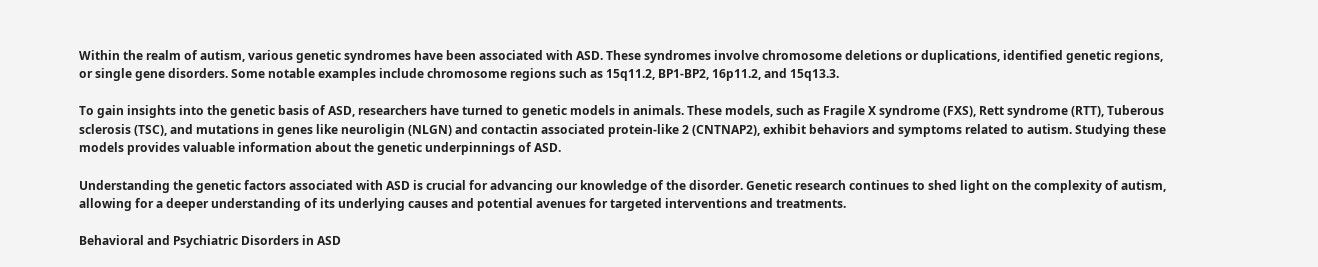Within the realm of autism, various genetic syndromes have been associated with ASD. These syndromes involve chromosome deletions or duplications, identified genetic regions, or single gene disorders. Some notable examples include chromosome regions such as 15q11.2, BP1-BP2, 16p11.2, and 15q13.3.

To gain insights into the genetic basis of ASD, researchers have turned to genetic models in animals. These models, such as Fragile X syndrome (FXS), Rett syndrome (RTT), Tuberous sclerosis (TSC), and mutations in genes like neuroligin (NLGN) and contactin associated protein-like 2 (CNTNAP2), exhibit behaviors and symptoms related to autism. Studying these models provides valuable information about the genetic underpinnings of ASD.

Understanding the genetic factors associated with ASD is crucial for advancing our knowledge of the disorder. Genetic research continues to shed light on the complexity of autism, allowing for a deeper understanding of its underlying causes and potential avenues for targeted interventions and treatments.

Behavioral and Psychiatric Disorders in ASD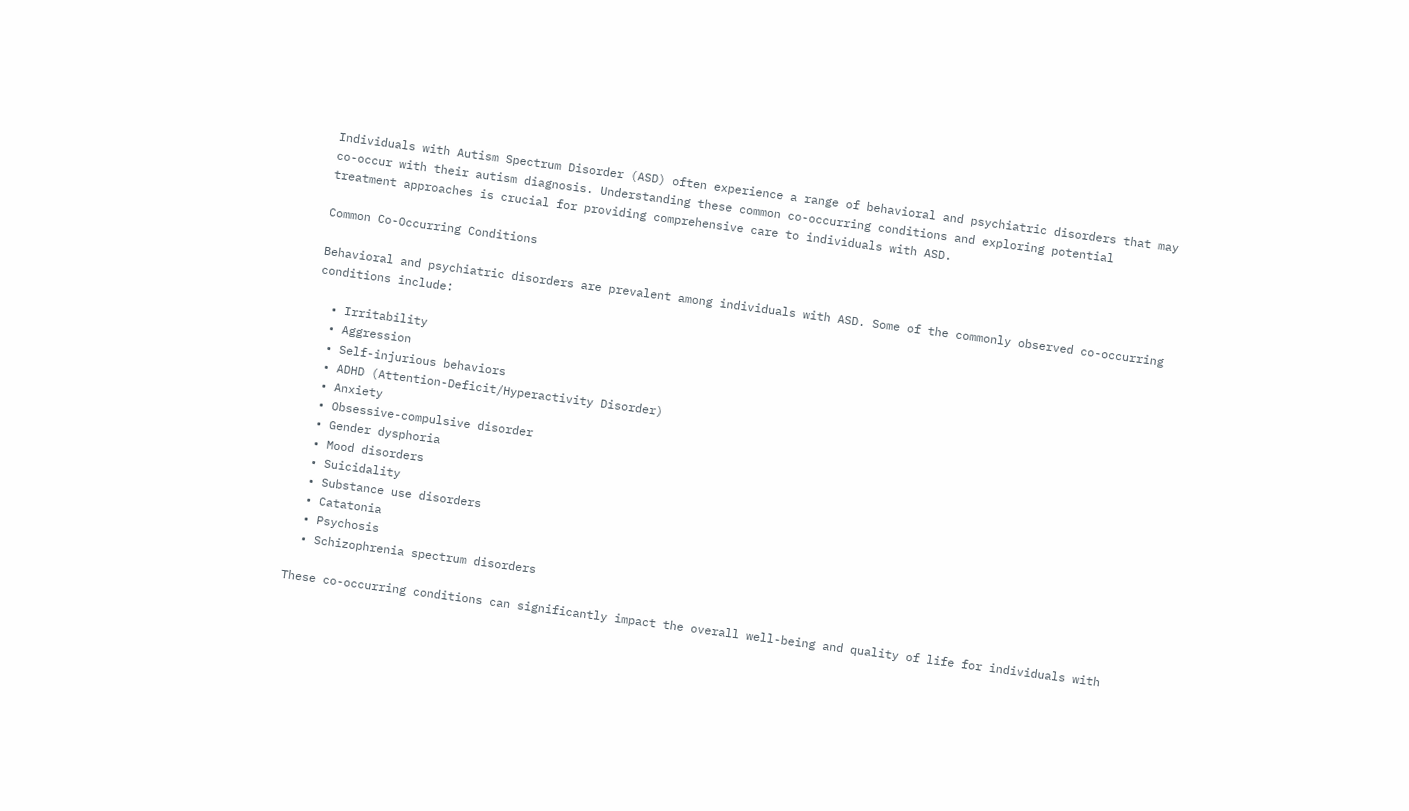Individuals with Autism Spectrum Disorder (ASD) often experience a range of behavioral and psychiatric disorders that may co-occur with their autism diagnosis. Understanding these common co-occurring conditions and exploring potential treatment approaches is crucial for providing comprehensive care to individuals with ASD.

Common Co-Occurring Conditions

Behavioral and psychiatric disorders are prevalent among individuals with ASD. Some of the commonly observed co-occurring conditions include:

  • Irritability
  • Aggression
  • Self-injurious behaviors
  • ADHD (Attention-Deficit/Hyperactivity Disorder)
  • Anxiety
  • Obsessive-compulsive disorder
  • Gender dysphoria
  • Mood disorders
  • Suicidality
  • Substance use disorders
  • Catatonia
  • Psychosis
  • Schizophrenia spectrum disorders

These co-occurring conditions can significantly impact the overall well-being and quality of life for individuals with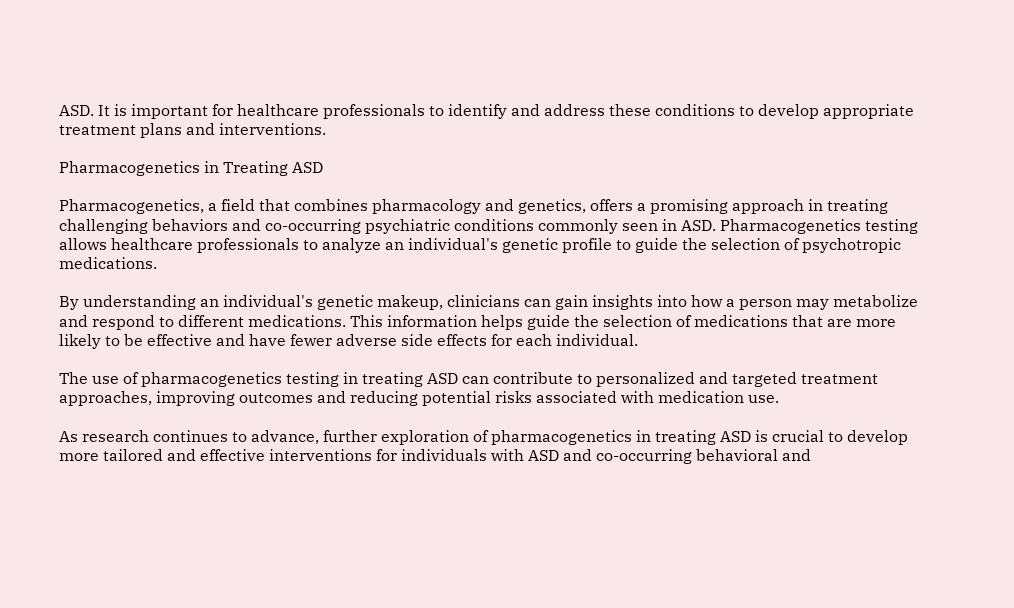ASD. It is important for healthcare professionals to identify and address these conditions to develop appropriate treatment plans and interventions.

Pharmacogenetics in Treating ASD

Pharmacogenetics, a field that combines pharmacology and genetics, offers a promising approach in treating challenging behaviors and co-occurring psychiatric conditions commonly seen in ASD. Pharmacogenetics testing allows healthcare professionals to analyze an individual's genetic profile to guide the selection of psychotropic medications.

By understanding an individual's genetic makeup, clinicians can gain insights into how a person may metabolize and respond to different medications. This information helps guide the selection of medications that are more likely to be effective and have fewer adverse side effects for each individual.

The use of pharmacogenetics testing in treating ASD can contribute to personalized and targeted treatment approaches, improving outcomes and reducing potential risks associated with medication use.

As research continues to advance, further exploration of pharmacogenetics in treating ASD is crucial to develop more tailored and effective interventions for individuals with ASD and co-occurring behavioral and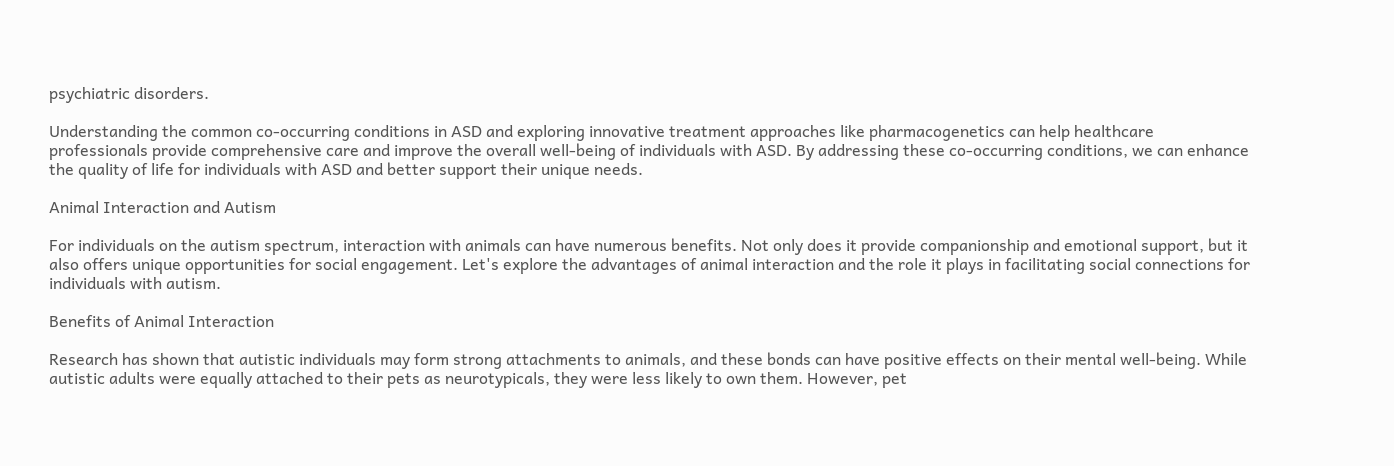psychiatric disorders.

Understanding the common co-occurring conditions in ASD and exploring innovative treatment approaches like pharmacogenetics can help healthcare professionals provide comprehensive care and improve the overall well-being of individuals with ASD. By addressing these co-occurring conditions, we can enhance the quality of life for individuals with ASD and better support their unique needs.

Animal Interaction and Autism

For individuals on the autism spectrum, interaction with animals can have numerous benefits. Not only does it provide companionship and emotional support, but it also offers unique opportunities for social engagement. Let's explore the advantages of animal interaction and the role it plays in facilitating social connections for individuals with autism.

Benefits of Animal Interaction

Research has shown that autistic individuals may form strong attachments to animals, and these bonds can have positive effects on their mental well-being. While autistic adults were equally attached to their pets as neurotypicals, they were less likely to own them. However, pet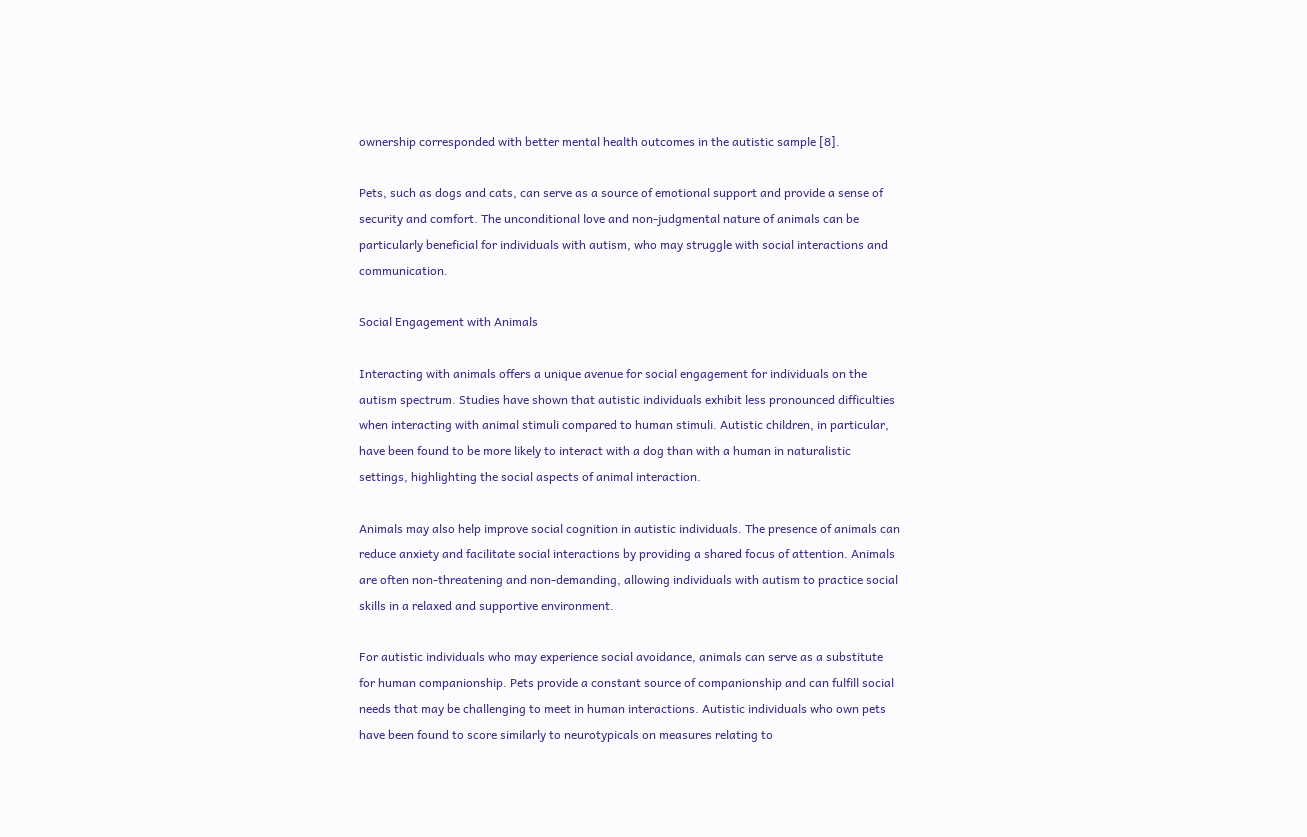ownership corresponded with better mental health outcomes in the autistic sample [8].

Pets, such as dogs and cats, can serve as a source of emotional support and provide a sense of security and comfort. The unconditional love and non-judgmental nature of animals can be particularly beneficial for individuals with autism, who may struggle with social interactions and communication.

Social Engagement with Animals

Interacting with animals offers a unique avenue for social engagement for individuals on the autism spectrum. Studies have shown that autistic individuals exhibit less pronounced difficulties when interacting with animal stimuli compared to human stimuli. Autistic children, in particular, have been found to be more likely to interact with a dog than with a human in naturalistic settings, highlighting the social aspects of animal interaction.

Animals may also help improve social cognition in autistic individuals. The presence of animals can reduce anxiety and facilitate social interactions by providing a shared focus of attention. Animals are often non-threatening and non-demanding, allowing individuals with autism to practice social skills in a relaxed and supportive environment.

For autistic individuals who may experience social avoidance, animals can serve as a substitute for human companionship. Pets provide a constant source of companionship and can fulfill social needs that may be challenging to meet in human interactions. Autistic individuals who own pets have been found to score similarly to neurotypicals on measures relating to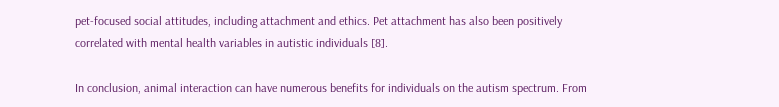pet-focused social attitudes, including attachment and ethics. Pet attachment has also been positively correlated with mental health variables in autistic individuals [8].

In conclusion, animal interaction can have numerous benefits for individuals on the autism spectrum. From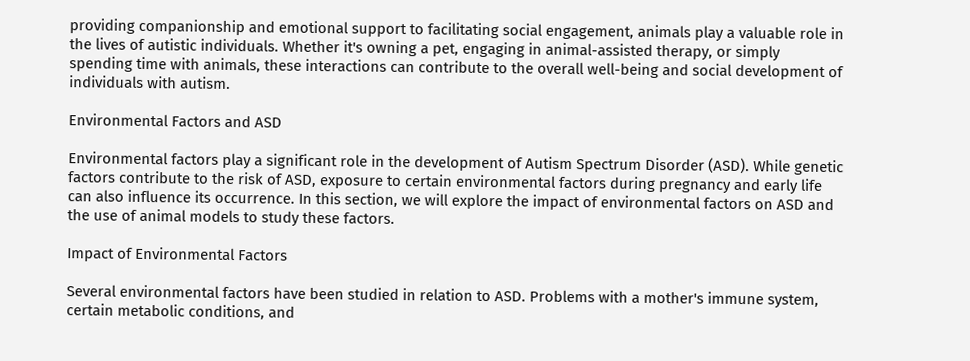providing companionship and emotional support to facilitating social engagement, animals play a valuable role in the lives of autistic individuals. Whether it's owning a pet, engaging in animal-assisted therapy, or simply spending time with animals, these interactions can contribute to the overall well-being and social development of individuals with autism.

Environmental Factors and ASD

Environmental factors play a significant role in the development of Autism Spectrum Disorder (ASD). While genetic factors contribute to the risk of ASD, exposure to certain environmental factors during pregnancy and early life can also influence its occurrence. In this section, we will explore the impact of environmental factors on ASD and the use of animal models to study these factors.

Impact of Environmental Factors

Several environmental factors have been studied in relation to ASD. Problems with a mother's immune system, certain metabolic conditions, and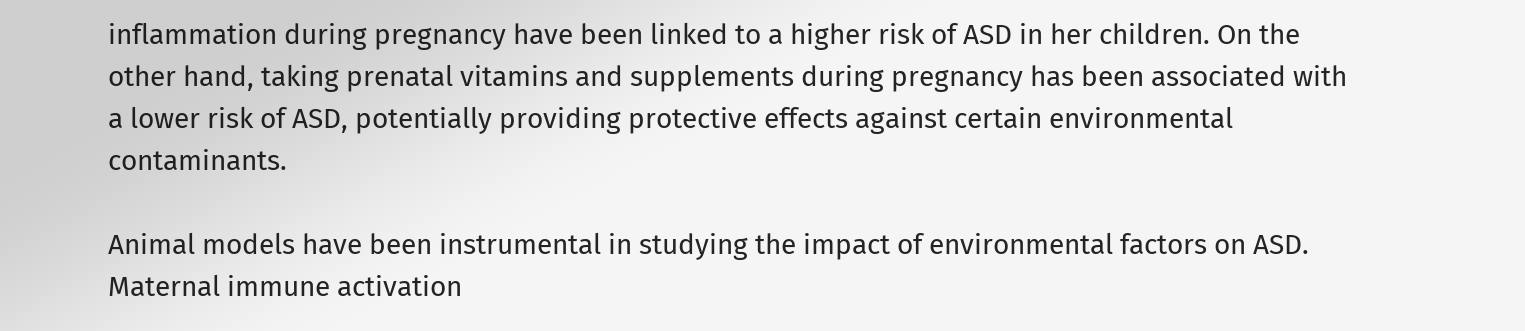inflammation during pregnancy have been linked to a higher risk of ASD in her children. On the other hand, taking prenatal vitamins and supplements during pregnancy has been associated with a lower risk of ASD, potentially providing protective effects against certain environmental contaminants.

Animal models have been instrumental in studying the impact of environmental factors on ASD. Maternal immune activation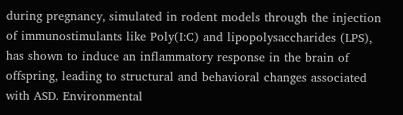during pregnancy, simulated in rodent models through the injection of immunostimulants like Poly(I:C) and lipopolysaccharides (LPS), has shown to induce an inflammatory response in the brain of offspring, leading to structural and behavioral changes associated with ASD. Environmental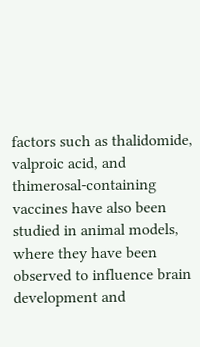factors such as thalidomide, valproic acid, and thimerosal-containing vaccines have also been studied in animal models, where they have been observed to influence brain development and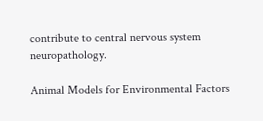contribute to central nervous system neuropathology.

Animal Models for Environmental Factors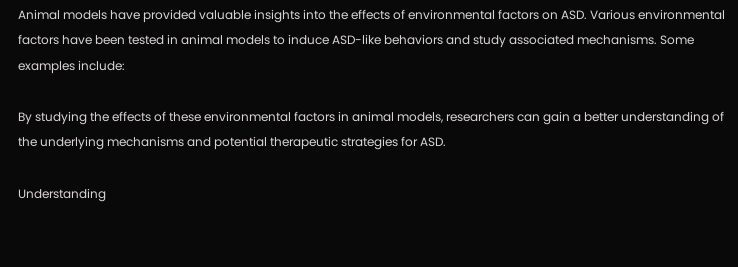Animal models have provided valuable insights into the effects of environmental factors on ASD. Various environmental factors have been tested in animal models to induce ASD-like behaviors and study associated mechanisms. Some examples include:

By studying the effects of these environmental factors in animal models, researchers can gain a better understanding of the underlying mechanisms and potential therapeutic strategies for ASD.

Understanding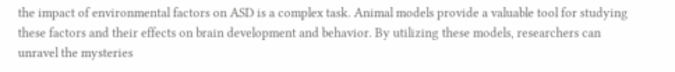the impact of environmental factors on ASD is a complex task. Animal models provide a valuable tool for studying these factors and their effects on brain development and behavior. By utilizing these models, researchers can unravel the mysteries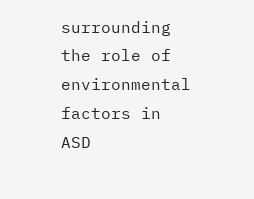surrounding the role of environmental factors in ASD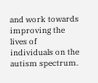and work towards improving the lives of individuals on the autism spectrum.